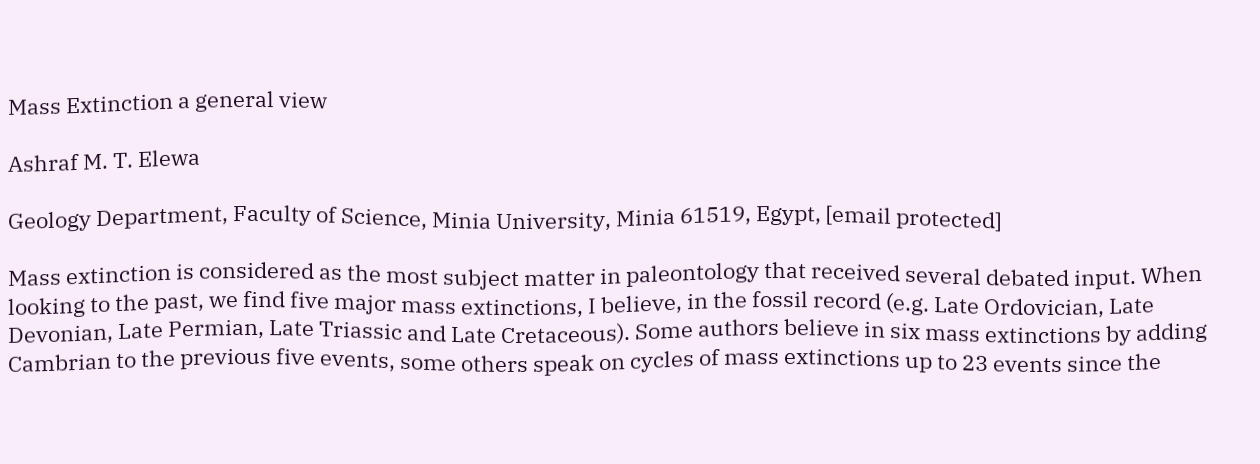Mass Extinction a general view

Ashraf M. T. Elewa

Geology Department, Faculty of Science, Minia University, Minia 61519, Egypt, [email protected]

Mass extinction is considered as the most subject matter in paleontology that received several debated input. When looking to the past, we find five major mass extinctions, I believe, in the fossil record (e.g. Late Ordovician, Late Devonian, Late Permian, Late Triassic and Late Cretaceous). Some authors believe in six mass extinctions by adding Cambrian to the previous five events, some others speak on cycles of mass extinctions up to 23 events since the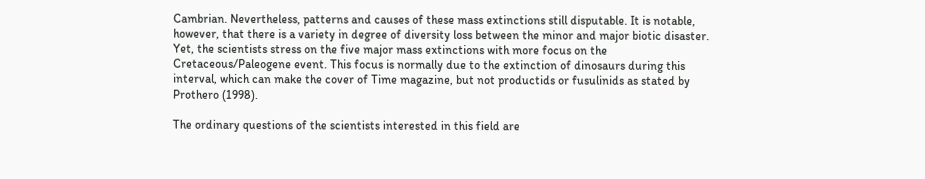Cambrian. Nevertheless, patterns and causes of these mass extinctions still disputable. It is notable, however, that there is a variety in degree of diversity loss between the minor and major biotic disaster. Yet, the scientists stress on the five major mass extinctions with more focus on the Cretaceous/Paleogene event. This focus is normally due to the extinction of dinosaurs during this interval, which can make the cover of Time magazine, but not productids or fusulinids as stated by Prothero (1998).

The ordinary questions of the scientists interested in this field are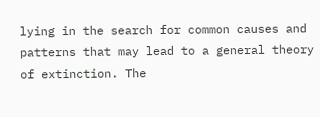lying in the search for common causes and patterns that may lead to a general theory of extinction. The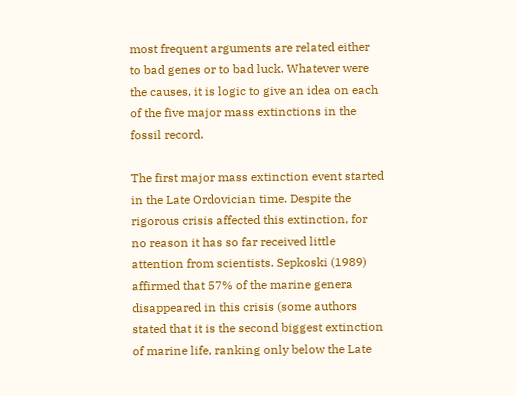most frequent arguments are related either to bad genes or to bad luck. Whatever were the causes, it is logic to give an idea on each of the five major mass extinctions in the fossil record.

The first major mass extinction event started in the Late Ordovician time. Despite the rigorous crisis affected this extinction, for no reason it has so far received little attention from scientists. Sepkoski (1989) affirmed that 57% of the marine genera disappeared in this crisis (some authors stated that it is the second biggest extinction of marine life, ranking only below the Late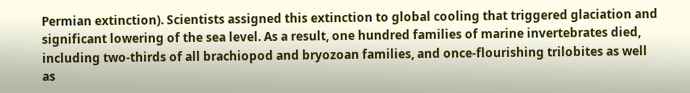Permian extinction). Scientists assigned this extinction to global cooling that triggered glaciation and significant lowering of the sea level. As a result, one hundred families of marine invertebrates died, including two-thirds of all brachiopod and bryozoan families, and once-flourishing trilobites as well as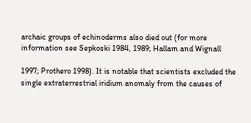archaic groups of echinoderms also died out (for more information see Sepkoski 1984, 1989; Hallam and Wignall

1997; Prothero 1998). It is notable that scientists excluded the single extraterrestrial iridium anomaly from the causes of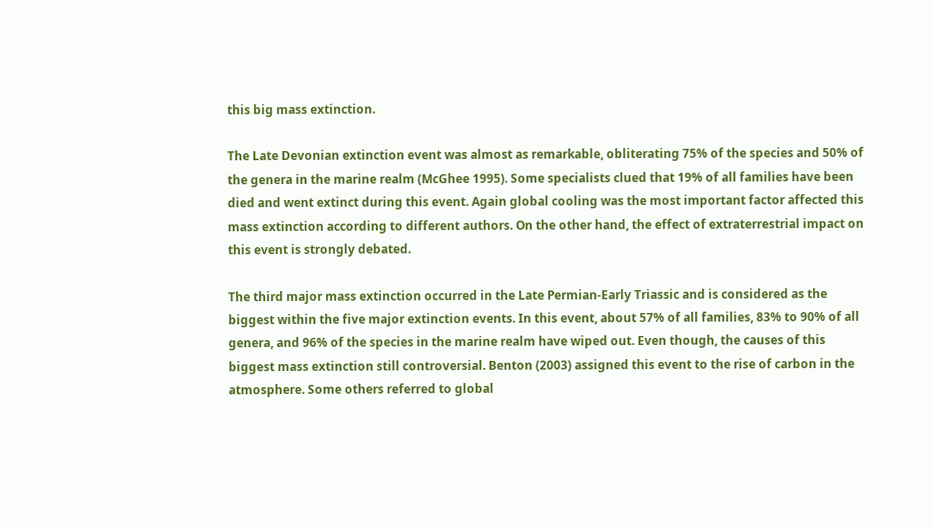this big mass extinction.

The Late Devonian extinction event was almost as remarkable, obliterating 75% of the species and 50% of the genera in the marine realm (McGhee 1995). Some specialists clued that 19% of all families have been died and went extinct during this event. Again global cooling was the most important factor affected this mass extinction according to different authors. On the other hand, the effect of extraterrestrial impact on this event is strongly debated.

The third major mass extinction occurred in the Late Permian-Early Triassic and is considered as the biggest within the five major extinction events. In this event, about 57% of all families, 83% to 90% of all genera, and 96% of the species in the marine realm have wiped out. Even though, the causes of this biggest mass extinction still controversial. Benton (2003) assigned this event to the rise of carbon in the atmosphere. Some others referred to global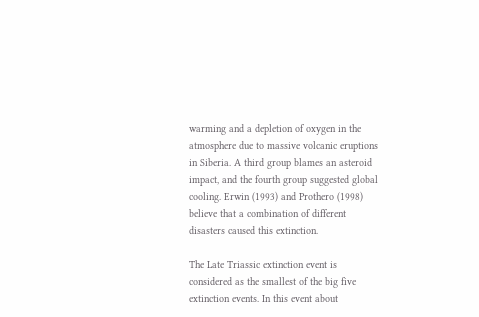warming and a depletion of oxygen in the atmosphere due to massive volcanic eruptions in Siberia. A third group blames an asteroid impact, and the fourth group suggested global cooling. Erwin (1993) and Prothero (1998) believe that a combination of different disasters caused this extinction.

The Late Triassic extinction event is considered as the smallest of the big five extinction events. In this event about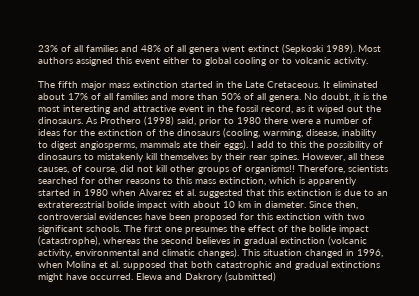23% of all families and 48% of all genera went extinct (Sepkoski 1989). Most authors assigned this event either to global cooling or to volcanic activity.

The fifth major mass extinction started in the Late Cretaceous. It eliminated about 17% of all families and more than 50% of all genera. No doubt, it is the most interesting and attractive event in the fossil record, as it wiped out the dinosaurs. As Prothero (1998) said, prior to 1980 there were a number of ideas for the extinction of the dinosaurs (cooling, warming, disease, inability to digest angiosperms, mammals ate their eggs). I add to this the possibility of dinosaurs to mistakenly kill themselves by their rear spines. However, all these causes, of course, did not kill other groups of organisms!! Therefore, scientists searched for other reasons to this mass extinction, which is apparently started in 1980 when Alvarez et al. suggested that this extinction is due to an extrateresstrial bolide impact with about 10 km in diameter. Since then, controversial evidences have been proposed for this extinction with two significant schools. The first one presumes the effect of the bolide impact (catastrophe), whereas the second believes in gradual extinction (volcanic activity, environmental and climatic changes). This situation changed in 1996, when Molina et al. supposed that both catastrophic and gradual extinctions might have occurred. Elewa and Dakrory (submitted)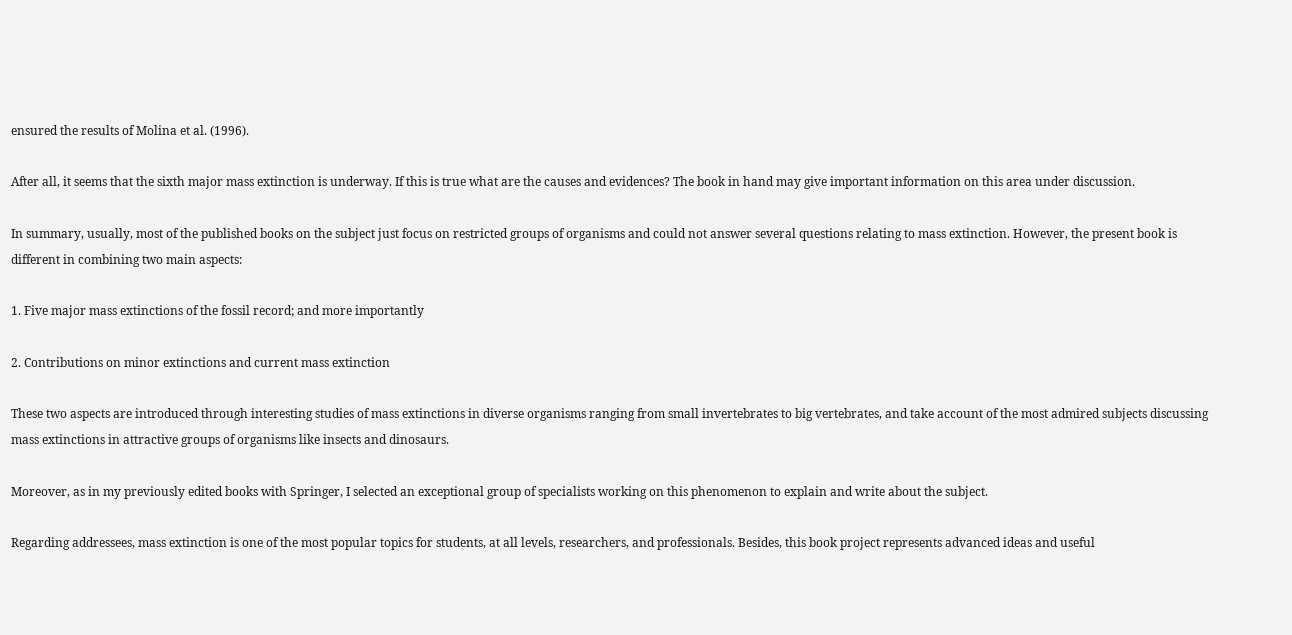ensured the results of Molina et al. (1996).

After all, it seems that the sixth major mass extinction is underway. If this is true what are the causes and evidences? The book in hand may give important information on this area under discussion.

In summary, usually, most of the published books on the subject just focus on restricted groups of organisms and could not answer several questions relating to mass extinction. However, the present book is different in combining two main aspects:

1. Five major mass extinctions of the fossil record; and more importantly

2. Contributions on minor extinctions and current mass extinction

These two aspects are introduced through interesting studies of mass extinctions in diverse organisms ranging from small invertebrates to big vertebrates, and take account of the most admired subjects discussing mass extinctions in attractive groups of organisms like insects and dinosaurs.

Moreover, as in my previously edited books with Springer, I selected an exceptional group of specialists working on this phenomenon to explain and write about the subject.

Regarding addressees, mass extinction is one of the most popular topics for students, at all levels, researchers, and professionals. Besides, this book project represents advanced ideas and useful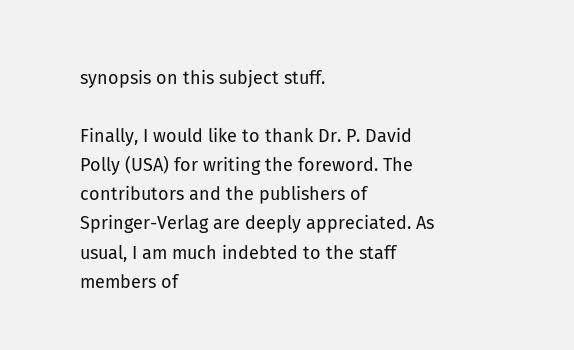synopsis on this subject stuff.

Finally, I would like to thank Dr. P. David Polly (USA) for writing the foreword. The contributors and the publishers of Springer-Verlag are deeply appreciated. As usual, I am much indebted to the staff members of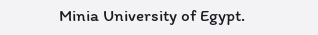Minia University of Egypt.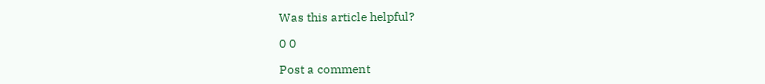Was this article helpful?

0 0

Post a comment